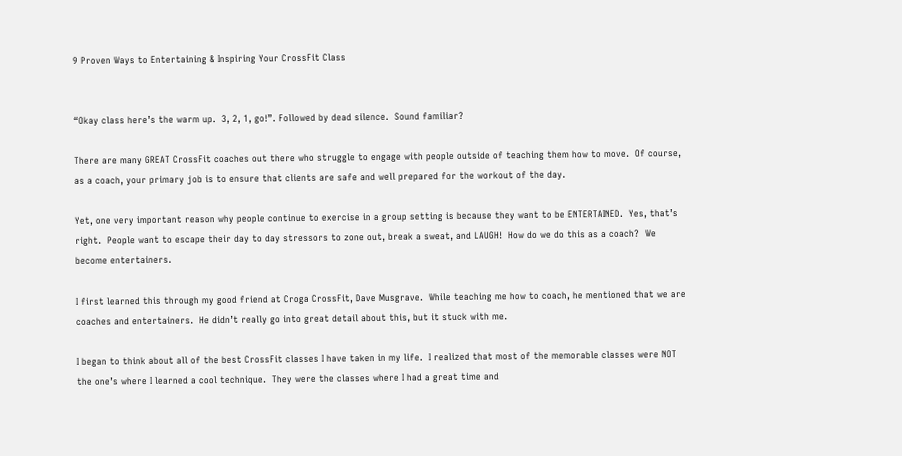9 Proven Ways to Entertaining & Inspiring Your CrossFit Class


“Okay class here’s the warm up.  3, 2, 1, go!”. Followed by dead silence.  Sound familiar?

There are many GREAT CrossFit coaches out there who struggle to engage with people outside of teaching them how to move.  Of course, as a coach, your primary job is to ensure that clients are safe and well prepared for the workout of the day.

Yet, one very important reason why people continue to exercise in a group setting is because they want to be ENTERTAINED.  Yes, that’s right.  People want to escape their day to day stressors to zone out, break a sweat, and LAUGH!  How do we do this as a coach?  We become entertainers.

I first learned this through my good friend at Croga CrossFit, Dave Musgrave.  While teaching me how to coach, he mentioned that we are coaches and entertainers.  He didn’t really go into great detail about this, but it stuck with me.

I began to think about all of the best CrossFit classes I have taken in my life.  I realized that most of the memorable classes were NOT the one’s where I learned a cool technique.  They were the classes where I had a great time and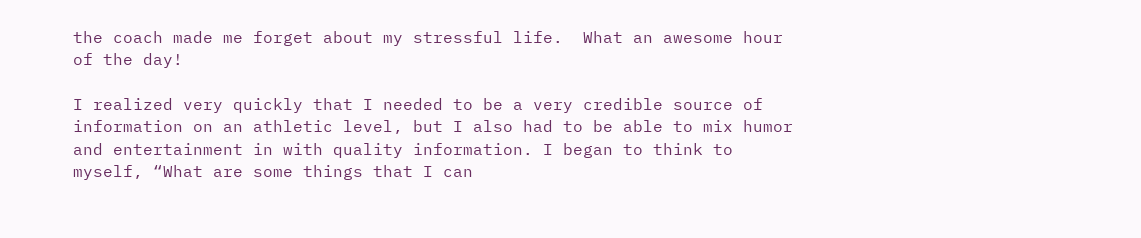the coach made me forget about my stressful life.  What an awesome hour of the day!

I realized very quickly that I needed to be a very credible source of information on an athletic level, but I also had to be able to mix humor and entertainment in with quality information. I began to think to myself, “What are some things that I can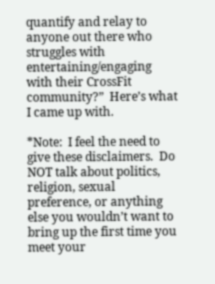quantify and relay to anyone out there who struggles with entertaining/engaging with their CrossFit community?”  Here’s what I came up with.

*Note:  I feel the need to give these disclaimers.  Do NOT talk about politics, religion, sexual preference, or anything else you wouldn’t want to bring up the first time you meet your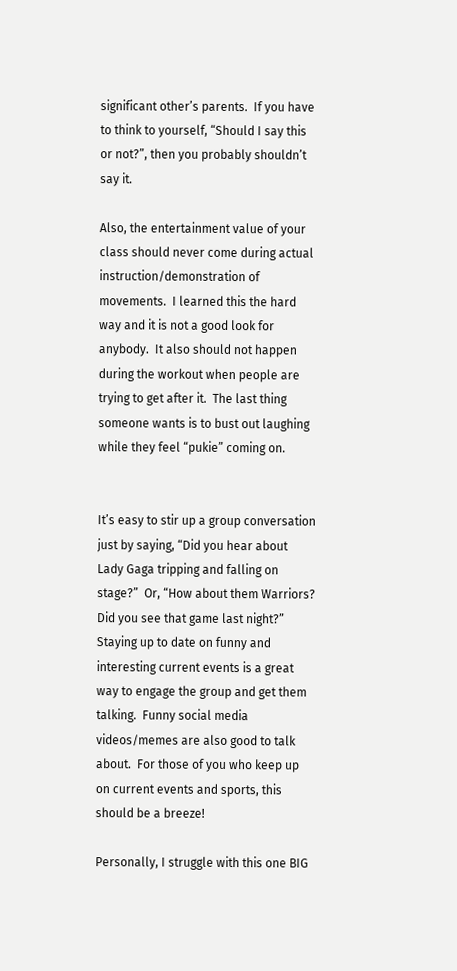significant other’s parents.  If you have to think to yourself, “Should I say this or not?”, then you probably shouldn’t say it.

Also, the entertainment value of your class should never come during actual instruction/demonstration of movements.  I learned this the hard way and it is not a good look for anybody.  It also should not happen during the workout when people are trying to get after it.  The last thing someone wants is to bust out laughing while they feel “pukie” coming on.


It’s easy to stir up a group conversation just by saying, “Did you hear about Lady Gaga tripping and falling on stage?”  Or, “How about them Warriors?  Did you see that game last night?”  Staying up to date on funny and interesting current events is a great way to engage the group and get them talking.  Funny social media videos/memes are also good to talk about.  For those of you who keep up on current events and sports, this should be a breeze!

Personally, I struggle with this one BIG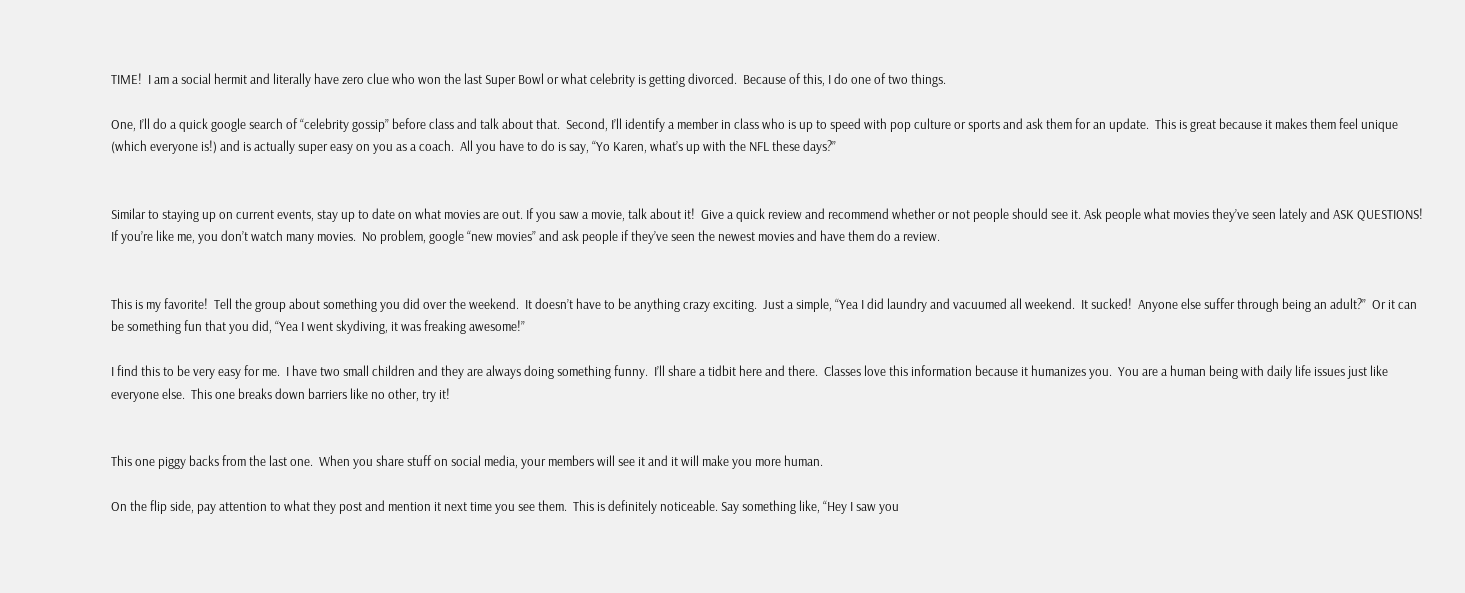TIME!  I am a social hermit and literally have zero clue who won the last Super Bowl or what celebrity is getting divorced.  Because of this, I do one of two things.

One, I’ll do a quick google search of “celebrity gossip” before class and talk about that.  Second, I’ll identify a member in class who is up to speed with pop culture or sports and ask them for an update.  This is great because it makes them feel unique (which everyone is!) and is actually super easy on you as a coach.  All you have to do is say, “Yo Karen, what’s up with the NFL these days?”


Similar to staying up on current events, stay up to date on what movies are out. If you saw a movie, talk about it!  Give a quick review and recommend whether or not people should see it. Ask people what movies they’ve seen lately and ASK QUESTIONS!  If you’re like me, you don’t watch many movies.  No problem, google “new movies” and ask people if they’ve seen the newest movies and have them do a review.


This is my favorite!  Tell the group about something you did over the weekend.  It doesn’t have to be anything crazy exciting.  Just a simple, “Yea I did laundry and vacuumed all weekend.  It sucked!  Anyone else suffer through being an adult?”  Or it can be something fun that you did, “Yea I went skydiving, it was freaking awesome!”

I find this to be very easy for me.  I have two small children and they are always doing something funny.  I’ll share a tidbit here and there.  Classes love this information because it humanizes you.  You are a human being with daily life issues just like everyone else.  This one breaks down barriers like no other, try it!


This one piggy backs from the last one.  When you share stuff on social media, your members will see it and it will make you more human.

On the flip side, pay attention to what they post and mention it next time you see them.  This is definitely noticeable. Say something like, “Hey I saw you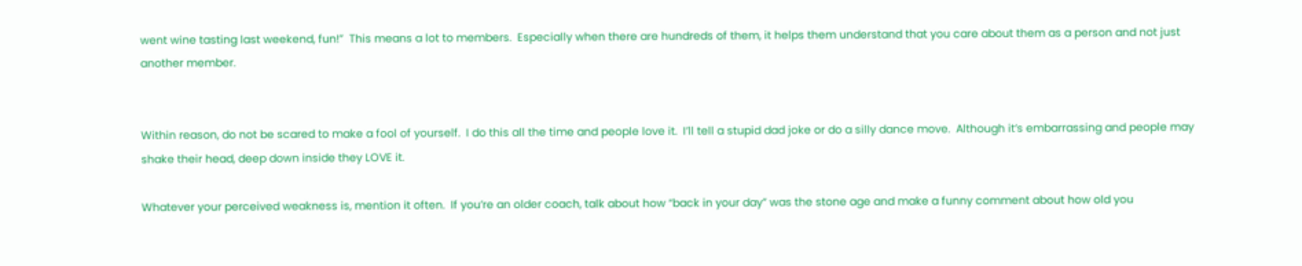went wine tasting last weekend, fun!”  This means a lot to members.  Especially when there are hundreds of them, it helps them understand that you care about them as a person and not just another member.


Within reason, do not be scared to make a fool of yourself.  I do this all the time and people love it.  I’ll tell a stupid dad joke or do a silly dance move.  Although it’s embarrassing and people may shake their head, deep down inside they LOVE it.

Whatever your perceived weakness is, mention it often.  If you’re an older coach, talk about how “back in your day” was the stone age and make a funny comment about how old you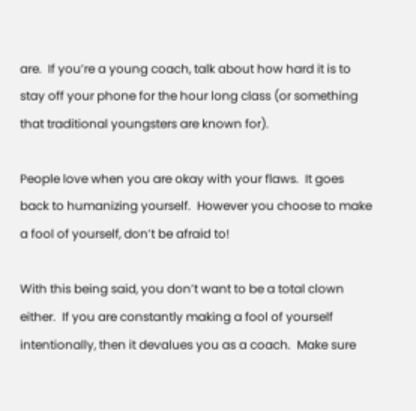are.  If you’re a young coach, talk about how hard it is to stay off your phone for the hour long class (or something that traditional youngsters are known for).

People love when you are okay with your flaws.  It goes back to humanizing yourself.  However you choose to make a fool of yourself, don’t be afraid to!

With this being said, you don’t want to be a total clown either.  If you are constantly making a fool of yourself intentionally, then it devalues you as a coach.  Make sure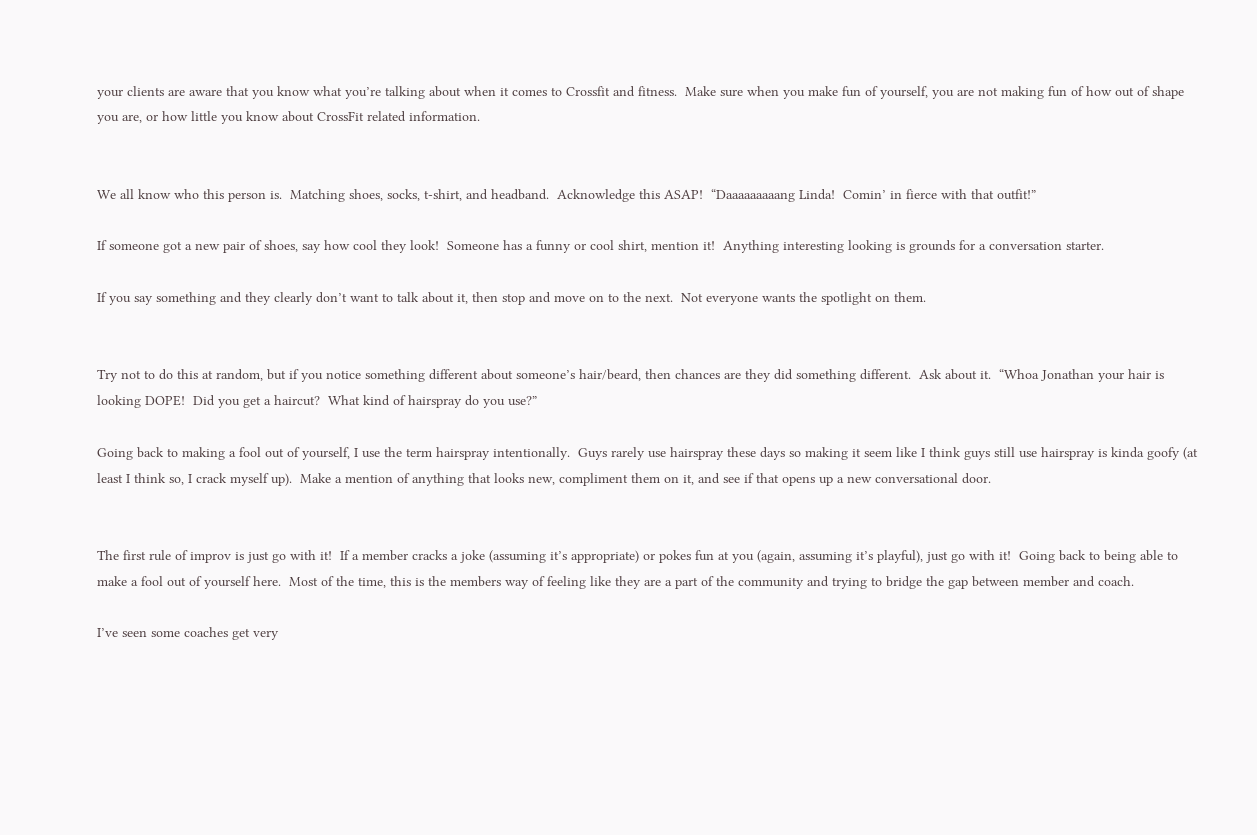your clients are aware that you know what you’re talking about when it comes to Crossfit and fitness.  Make sure when you make fun of yourself, you are not making fun of how out of shape you are, or how little you know about CrossFit related information.


We all know who this person is.  Matching shoes, socks, t-shirt, and headband.  Acknowledge this ASAP!  “Daaaaaaaaang Linda!  Comin’ in fierce with that outfit!”

If someone got a new pair of shoes, say how cool they look!  Someone has a funny or cool shirt, mention it!  Anything interesting looking is grounds for a conversation starter.

If you say something and they clearly don’t want to talk about it, then stop and move on to the next.  Not everyone wants the spotlight on them.


Try not to do this at random, but if you notice something different about someone’s hair/beard, then chances are they did something different.  Ask about it.  “Whoa Jonathan your hair is looking DOPE!  Did you get a haircut?  What kind of hairspray do you use?”

Going back to making a fool out of yourself, I use the term hairspray intentionally.  Guys rarely use hairspray these days so making it seem like I think guys still use hairspray is kinda goofy (at least I think so, I crack myself up).  Make a mention of anything that looks new, compliment them on it, and see if that opens up a new conversational door.


The first rule of improv is just go with it!  If a member cracks a joke (assuming it’s appropriate) or pokes fun at you (again, assuming it’s playful), just go with it!  Going back to being able to make a fool out of yourself here.  Most of the time, this is the members way of feeling like they are a part of the community and trying to bridge the gap between member and coach.

I’ve seen some coaches get very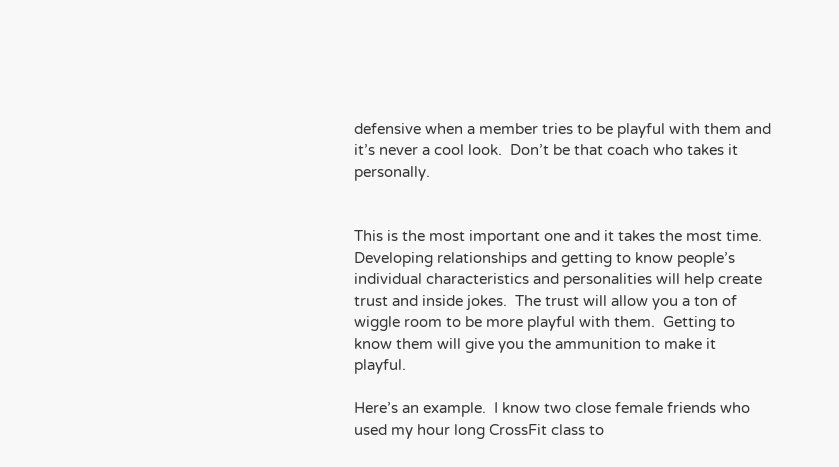defensive when a member tries to be playful with them and it’s never a cool look.  Don’t be that coach who takes it personally.


This is the most important one and it takes the most time.  Developing relationships and getting to know people’s individual characteristics and personalities will help create trust and inside jokes.  The trust will allow you a ton of wiggle room to be more playful with them.  Getting to know them will give you the ammunition to make it playful.

Here’s an example.  I know two close female friends who used my hour long CrossFit class to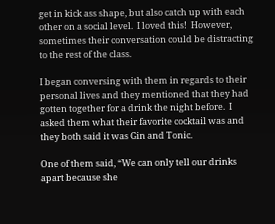get in kick ass shape, but also catch up with each other on a social level.  I loved this!  However, sometimes their conversation could be distracting to the rest of the class.

I began conversing with them in regards to their personal lives and they mentioned that they had gotten together for a drink the night before.  I asked them what their favorite cocktail was and they both said it was Gin and Tonic.

One of them said, “We can only tell our drinks apart because she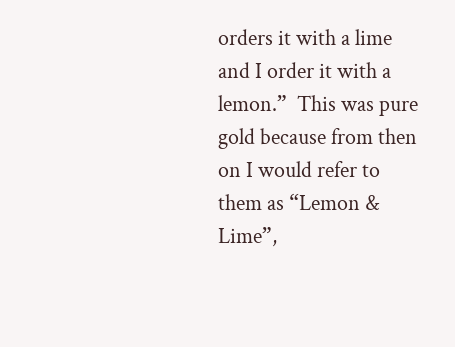orders it with a lime and I order it with a lemon.”  This was pure gold because from then on I would refer to them as “Lemon & Lime”,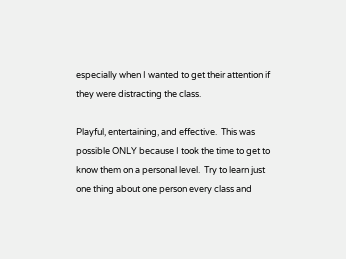especially when I wanted to get their attention if they were distracting the class.

Playful, entertaining, and effective.  This was possible ONLY because I took the time to get to know them on a personal level.  Try to learn just one thing about one person every class and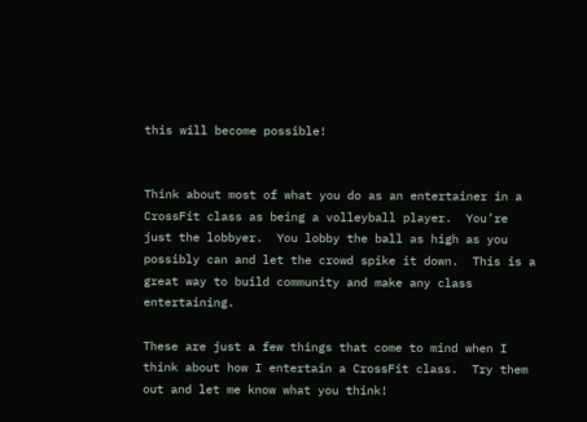this will become possible!


Think about most of what you do as an entertainer in a CrossFit class as being a volleyball player.  You’re just the lobbyer.  You lobby the ball as high as you possibly can and let the crowd spike it down.  This is a great way to build community and make any class entertaining.

These are just a few things that come to mind when I think about how I entertain a CrossFit class.  Try them out and let me know what you think!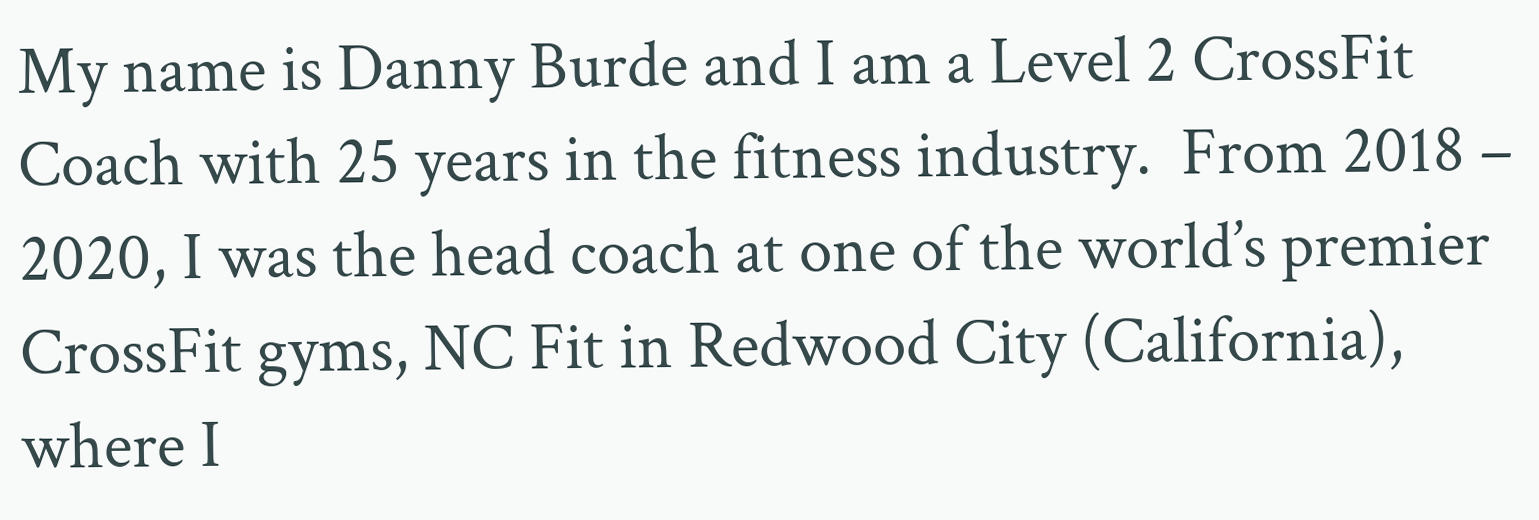My name is Danny Burde and I am a Level 2 CrossFit Coach with 25 years in the fitness industry.  From 2018 – 2020, I was the head coach at one of the world’s premier CrossFit gyms, NC Fit in Redwood City (California), where I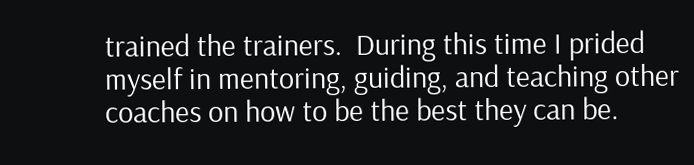trained the trainers.  During this time I prided myself in mentoring, guiding, and teaching other coaches on how to be the best they can be.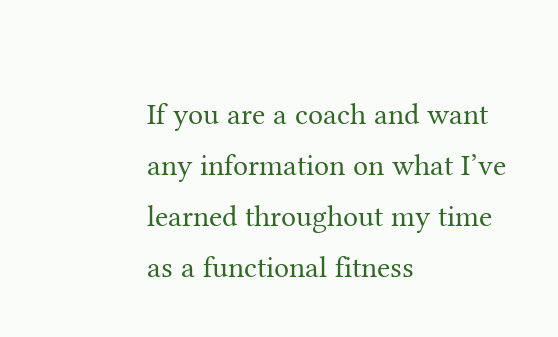If you are a coach and want any information on what I’ve learned throughout my time as a functional fitness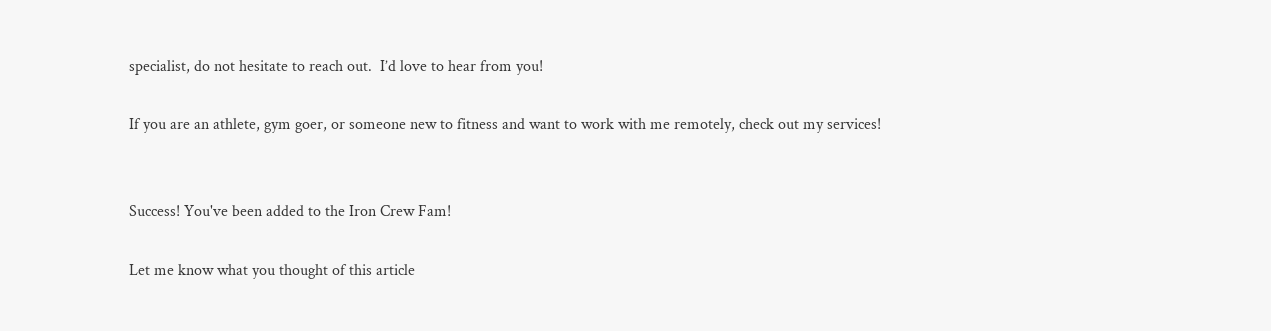specialist, do not hesitate to reach out.  I’d love to hear from you!

If you are an athlete, gym goer, or someone new to fitness and want to work with me remotely, check out my services!


Success! You've been added to the Iron Crew Fam!

Let me know what you thought of this article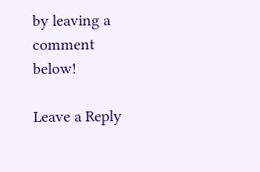by leaving a comment below!

Leave a Reply